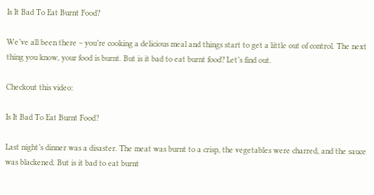Is It Bad To Eat Burnt Food?

We’ve all been there – you’re cooking a delicious meal and things start to get a little out of control. The next thing you know, your food is burnt. But is it bad to eat burnt food? Let’s find out.

Checkout this video:

Is It Bad To Eat Burnt Food?

Last night’s dinner was a disaster. The meat was burnt to a crisp, the vegetables were charred, and the sauce was blackened. But is it bad to eat burnt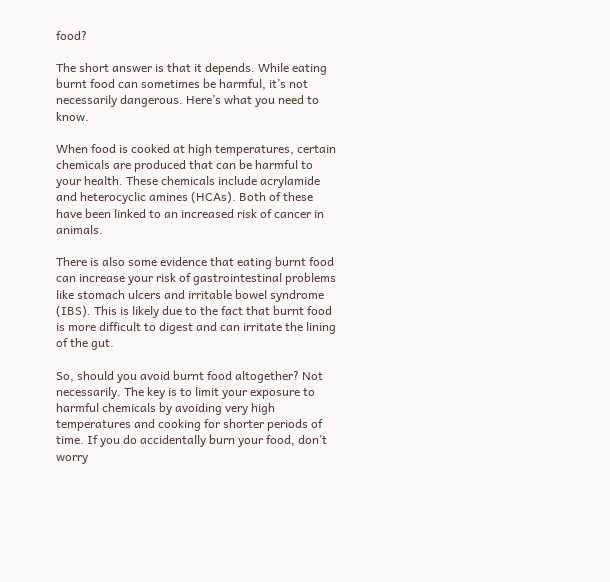food?

The short answer is that it depends. While eating burnt food can sometimes be harmful, it’s not necessarily dangerous. Here’s what you need to know.

When food is cooked at high temperatures, certain chemicals are produced that can be harmful to your health. These chemicals include acrylamide and heterocyclic amines (HCAs). Both of these have been linked to an increased risk of cancer in animals.

There is also some evidence that eating burnt food can increase your risk of gastrointestinal problems like stomach ulcers and irritable bowel syndrome (IBS). This is likely due to the fact that burnt food is more difficult to digest and can irritate the lining of the gut.

So, should you avoid burnt food altogether? Not necessarily. The key is to limit your exposure to harmful chemicals by avoiding very high temperatures and cooking for shorter periods of time. If you do accidentally burn your food, don’t worry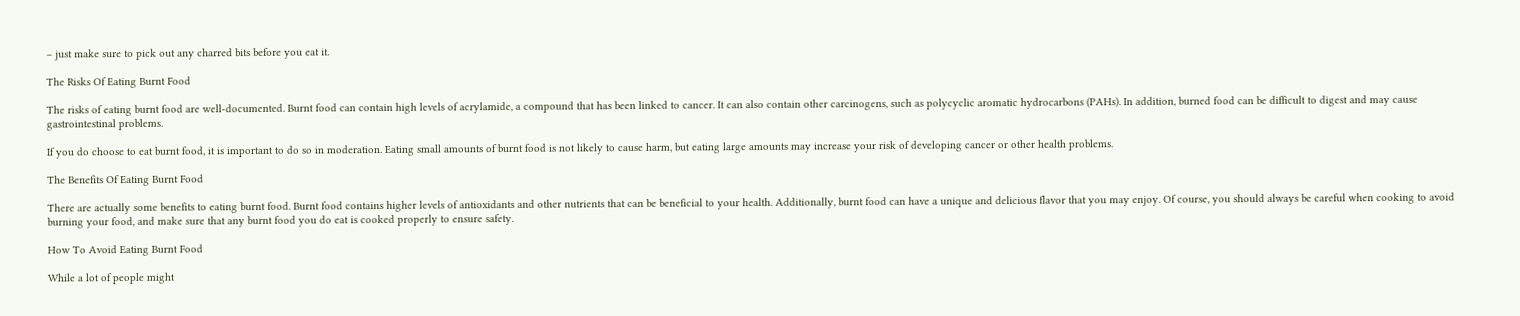– just make sure to pick out any charred bits before you eat it.

The Risks Of Eating Burnt Food

The risks of eating burnt food are well-documented. Burnt food can contain high levels of acrylamide, a compound that has been linked to cancer. It can also contain other carcinogens, such as polycyclic aromatic hydrocarbons (PAHs). In addition, burned food can be difficult to digest and may cause gastrointestinal problems.

If you do choose to eat burnt food, it is important to do so in moderation. Eating small amounts of burnt food is not likely to cause harm, but eating large amounts may increase your risk of developing cancer or other health problems.

The Benefits Of Eating Burnt Food

There are actually some benefits to eating burnt food. Burnt food contains higher levels of antioxidants and other nutrients that can be beneficial to your health. Additionally, burnt food can have a unique and delicious flavor that you may enjoy. Of course, you should always be careful when cooking to avoid burning your food, and make sure that any burnt food you do eat is cooked properly to ensure safety.

How To Avoid Eating Burnt Food

While a lot of people might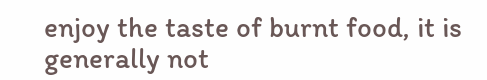enjoy the taste of burnt food, it is generally not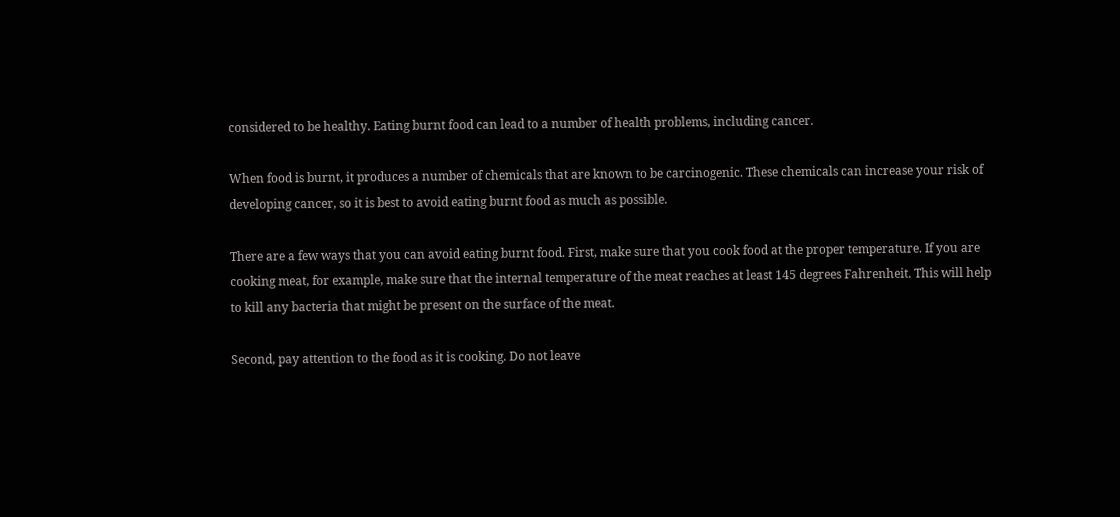considered to be healthy. Eating burnt food can lead to a number of health problems, including cancer.

When food is burnt, it produces a number of chemicals that are known to be carcinogenic. These chemicals can increase your risk of developing cancer, so it is best to avoid eating burnt food as much as possible.

There are a few ways that you can avoid eating burnt food. First, make sure that you cook food at the proper temperature. If you are cooking meat, for example, make sure that the internal temperature of the meat reaches at least 145 degrees Fahrenheit. This will help to kill any bacteria that might be present on the surface of the meat.

Second, pay attention to the food as it is cooking. Do not leave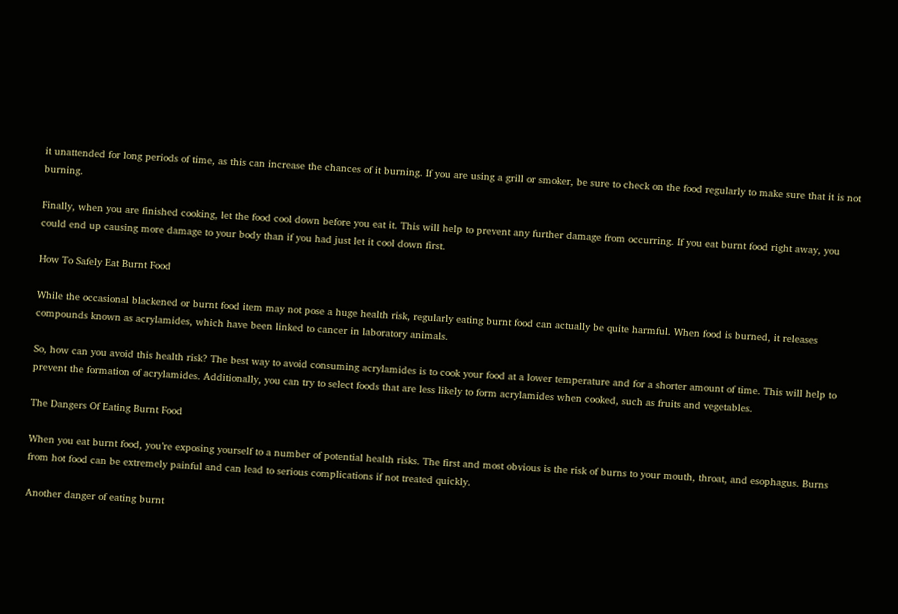it unattended for long periods of time, as this can increase the chances of it burning. If you are using a grill or smoker, be sure to check on the food regularly to make sure that it is not burning.

Finally, when you are finished cooking, let the food cool down before you eat it. This will help to prevent any further damage from occurring. If you eat burnt food right away, you could end up causing more damage to your body than if you had just let it cool down first.

How To Safely Eat Burnt Food

While the occasional blackened or burnt food item may not pose a huge health risk, regularly eating burnt food can actually be quite harmful. When food is burned, it releases compounds known as acrylamides, which have been linked to cancer in laboratory animals.

So, how can you avoid this health risk? The best way to avoid consuming acrylamides is to cook your food at a lower temperature and for a shorter amount of time. This will help to prevent the formation of acrylamides. Additionally, you can try to select foods that are less likely to form acrylamides when cooked, such as fruits and vegetables.

The Dangers Of Eating Burnt Food

When you eat burnt food, you’re exposing yourself to a number of potential health risks. The first and most obvious is the risk of burns to your mouth, throat, and esophagus. Burns from hot food can be extremely painful and can lead to serious complications if not treated quickly.

Another danger of eating burnt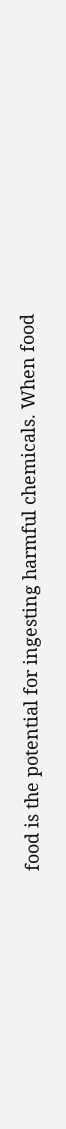food is the potential for ingesting harmful chemicals. When food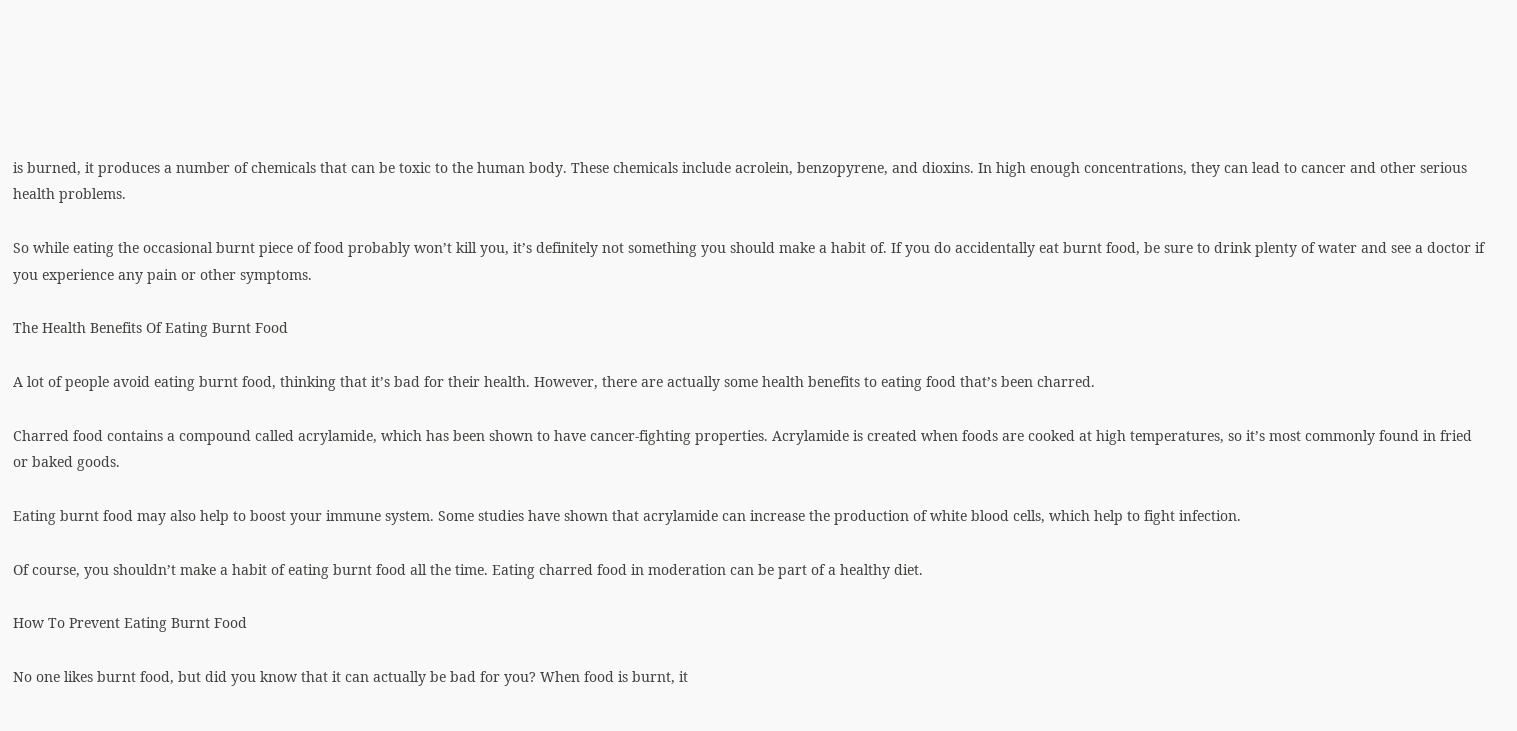is burned, it produces a number of chemicals that can be toxic to the human body. These chemicals include acrolein, benzopyrene, and dioxins. In high enough concentrations, they can lead to cancer and other serious health problems.

So while eating the occasional burnt piece of food probably won’t kill you, it’s definitely not something you should make a habit of. If you do accidentally eat burnt food, be sure to drink plenty of water and see a doctor if you experience any pain or other symptoms.

The Health Benefits Of Eating Burnt Food

A lot of people avoid eating burnt food, thinking that it’s bad for their health. However, there are actually some health benefits to eating food that’s been charred.

Charred food contains a compound called acrylamide, which has been shown to have cancer-fighting properties. Acrylamide is created when foods are cooked at high temperatures, so it’s most commonly found in fried or baked goods.

Eating burnt food may also help to boost your immune system. Some studies have shown that acrylamide can increase the production of white blood cells, which help to fight infection.

Of course, you shouldn’t make a habit of eating burnt food all the time. Eating charred food in moderation can be part of a healthy diet.

How To Prevent Eating Burnt Food

No one likes burnt food, but did you know that it can actually be bad for you? When food is burnt, it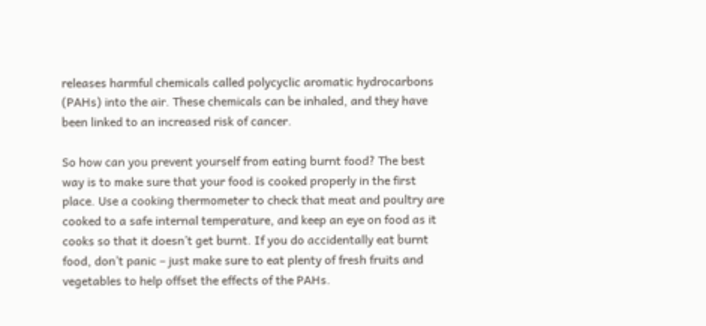releases harmful chemicals called polycyclic aromatic hydrocarbons (PAHs) into the air. These chemicals can be inhaled, and they have been linked to an increased risk of cancer.

So how can you prevent yourself from eating burnt food? The best way is to make sure that your food is cooked properly in the first place. Use a cooking thermometer to check that meat and poultry are cooked to a safe internal temperature, and keep an eye on food as it cooks so that it doesn’t get burnt. If you do accidentally eat burnt food, don’t panic – just make sure to eat plenty of fresh fruits and vegetables to help offset the effects of the PAHs.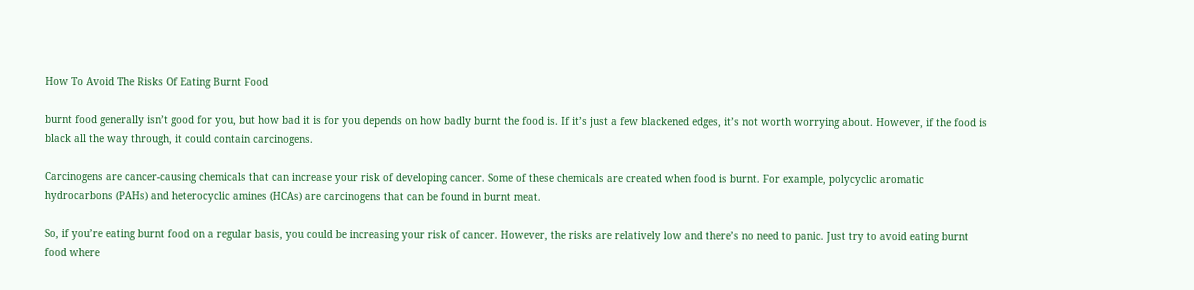How To Avoid The Risks Of Eating Burnt Food

burnt food generally isn’t good for you, but how bad it is for you depends on how badly burnt the food is. If it’s just a few blackened edges, it’s not worth worrying about. However, if the food is black all the way through, it could contain carcinogens.

Carcinogens are cancer-causing chemicals that can increase your risk of developing cancer. Some of these chemicals are created when food is burnt. For example, polycyclic aromatic hydrocarbons (PAHs) and heterocyclic amines (HCAs) are carcinogens that can be found in burnt meat.

So, if you’re eating burnt food on a regular basis, you could be increasing your risk of cancer. However, the risks are relatively low and there’s no need to panic. Just try to avoid eating burnt food where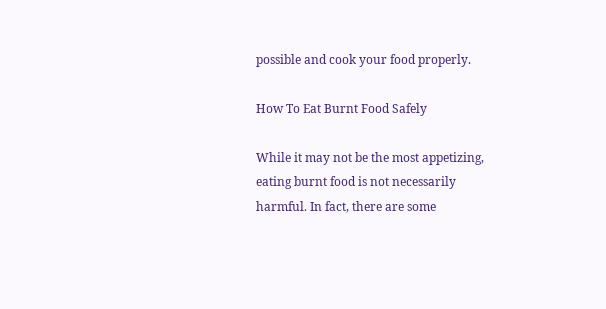possible and cook your food properly.

How To Eat Burnt Food Safely

While it may not be the most appetizing, eating burnt food is not necessarily harmful. In fact, there are some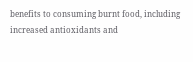benefits to consuming burnt food, including increased antioxidants and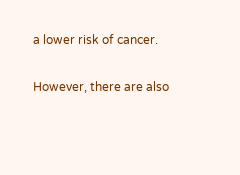a lower risk of cancer.

However, there are also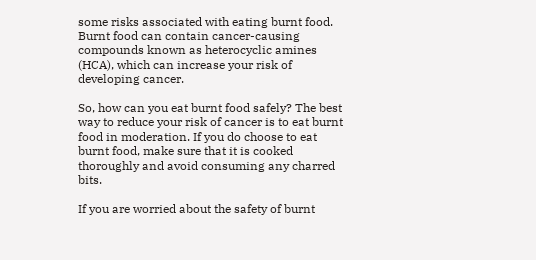some risks associated with eating burnt food. Burnt food can contain cancer-causing compounds known as heterocyclic amines (HCA), which can increase your risk of developing cancer.

So, how can you eat burnt food safely? The best way to reduce your risk of cancer is to eat burnt food in moderation. If you do choose to eat burnt food, make sure that it is cooked thoroughly and avoid consuming any charred bits.

If you are worried about the safety of burnt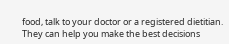food, talk to your doctor or a registered dietitian. They can help you make the best decisions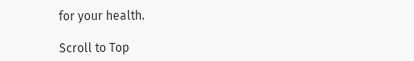for your health.

Scroll to Top